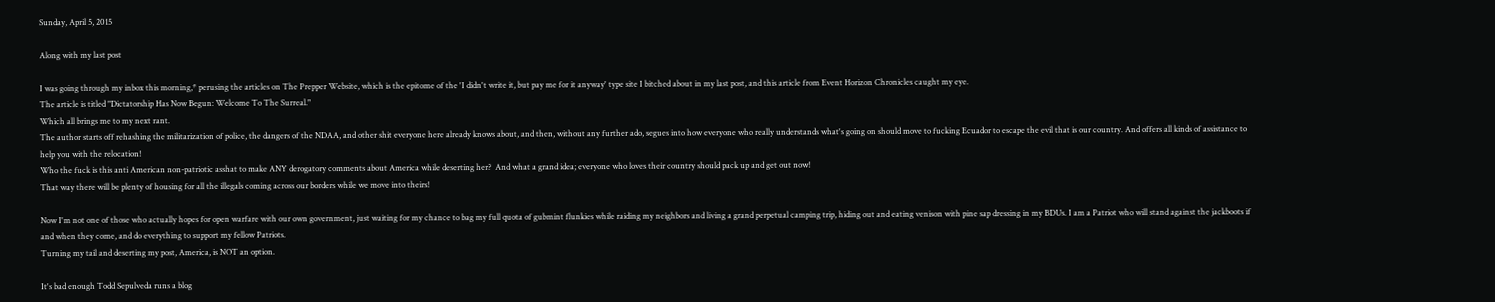Sunday, April 5, 2015

Along with my last post

I was going through my inbox this morning,* perusing the articles on The Prepper Website, which is the epitome of the 'I didn't write it, but pay me for it anyway' type site I bitched about in my last post, and this article from Event Horizon Chronicles caught my eye.
The article is titled "Dictatorship Has Now Begun: Welcome To The Surreal."
Which all brings me to my next rant.
The author starts off rehashing the militarization of police, the dangers of the NDAA, and other shit everyone here already knows about, and then, without any further ado, segues into how everyone who really understands what's going on should move to fucking Ecuador to escape the evil that is our country. And offers all kinds of assistance to help you with the relocation!
Who the fuck is this anti American non-patriotic asshat to make ANY derogatory comments about America while deserting her?  And what a grand idea; everyone who loves their country should pack up and get out now!
That way there will be plenty of housing for all the illegals coming across our borders while we move into theirs!

Now I'm not one of those who actually hopes for open warfare with our own government, just waiting for my chance to bag my full quota of gubmint flunkies while raiding my neighbors and living a grand perpetual camping trip, hiding out and eating venison with pine sap dressing in my BDUs. I am a Patriot who will stand against the jackboots if and when they come, and do everything to support my fellow Patriots.
Turning my tail and deserting my post, America, is NOT an option.

It's bad enough Todd Sepulveda runs a blog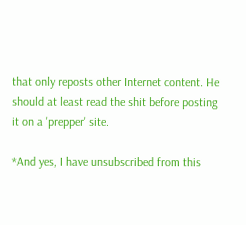that only reposts other Internet content. He should at least read the shit before posting it on a 'prepper' site.

*And yes, I have unsubscribed from this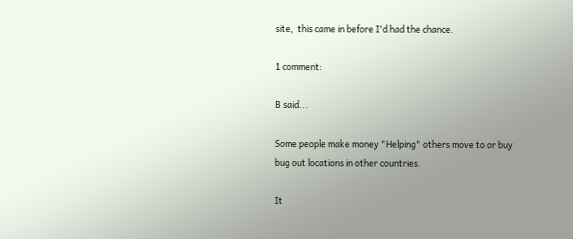site,  this came in before I'd had the chance.

1 comment:

B said...

Some people make money "Helping" others move to or buy bug out locations in other countries.

It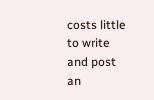costs little to write and post an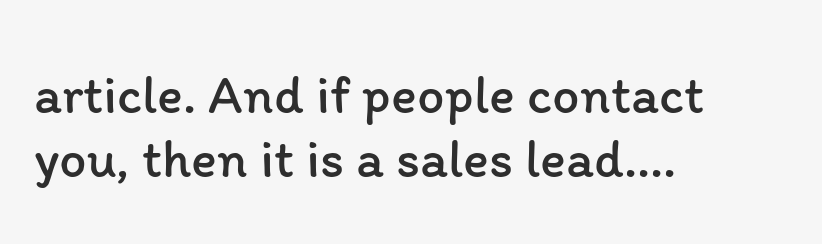article. And if people contact you, then it is a sales lead....